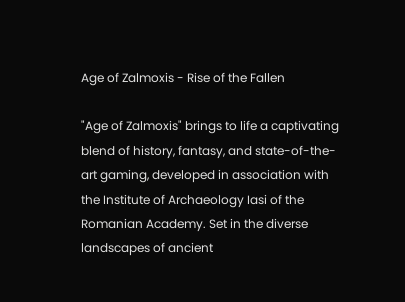Age of Zalmoxis - Rise of the Fallen

"Age of Zalmoxis" brings to life a captivating blend of history, fantasy, and state-of-the-art gaming, developed in association with the Institute of Archaeology Iasi of the Romanian Academy. Set in the diverse landscapes of ancient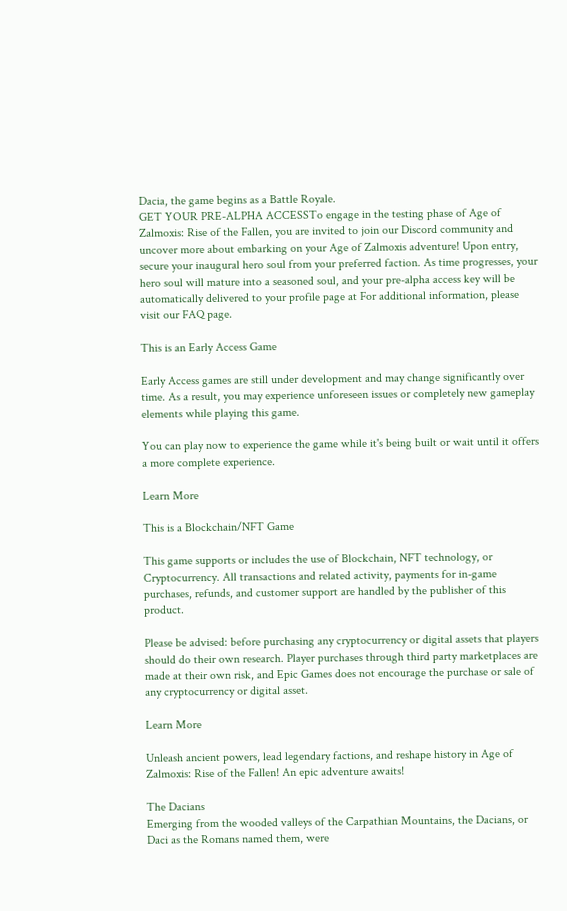Dacia, the game begins as a Battle Royale.
GET YOUR PRE-ALPHA ACCESSTo engage in the testing phase of Age of Zalmoxis: Rise of the Fallen, you are invited to join our Discord community and uncover more about embarking on your Age of Zalmoxis adventure! Upon entry, secure your inaugural hero soul from your preferred faction. As time progresses, your hero soul will mature into a seasoned soul, and your pre-alpha access key will be automatically delivered to your profile page at For additional information, please visit our FAQ page.

This is an Early Access Game

Early Access games are still under development and may change significantly over time. As a result, you may experience unforeseen issues or completely new gameplay elements while playing this game.

You can play now to experience the game while it's being built or wait until it offers a more complete experience.

Learn More

This is a Blockchain/NFT Game

This game supports or includes the use of Blockchain, NFT technology, or Cryptocurrency. All transactions and related activity, payments for in-game purchases, refunds, and customer support are handled by the publisher of this product.

Please be advised: before purchasing any cryptocurrency or digital assets that players should do their own research. Player purchases through third party marketplaces are made at their own risk, and Epic Games does not encourage the purchase or sale of any cryptocurrency or digital asset.

Learn More

Unleash ancient powers, lead legendary factions, and reshape history in Age of Zalmoxis: Rise of the Fallen! An epic adventure awaits!

The Dacians
Emerging from the wooded valleys of the Carpathian Mountains, the Dacians, or Daci as the Romans named them, were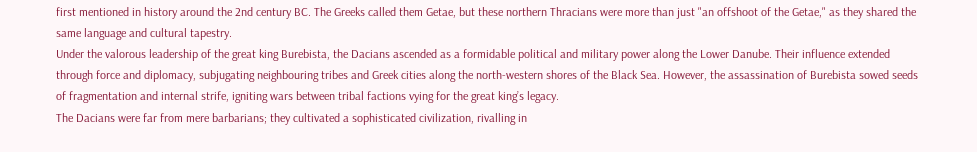first mentioned in history around the 2nd century BC. The Greeks called them Getae, but these northern Thracians were more than just "an offshoot of the Getae," as they shared the same language and cultural tapestry.
Under the valorous leadership of the great king Burebista, the Dacians ascended as a formidable political and military power along the Lower Danube. Their influence extended through force and diplomacy, subjugating neighbouring tribes and Greek cities along the north-western shores of the Black Sea. However, the assassination of Burebista sowed seeds of fragmentation and internal strife, igniting wars between tribal factions vying for the great king’s legacy.
The Dacians were far from mere barbarians; they cultivated a sophisticated civilization, rivalling in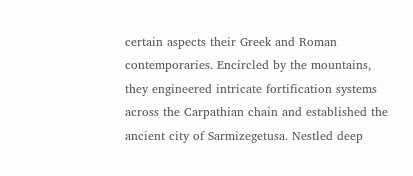certain aspects their Greek and Roman contemporaries. Encircled by the mountains, they engineered intricate fortification systems across the Carpathian chain and established the ancient city of Sarmizegetusa. Nestled deep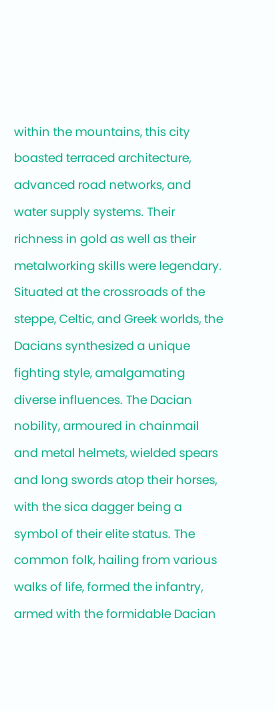within the mountains, this city boasted terraced architecture, advanced road networks, and water supply systems. Their richness in gold as well as their metalworking skills were legendary.
Situated at the crossroads of the steppe, Celtic, and Greek worlds, the Dacians synthesized a unique fighting style, amalgamating diverse influences. The Dacian nobility, armoured in chainmail and metal helmets, wielded spears and long swords atop their horses, with the sica dagger being a symbol of their elite status. The common folk, hailing from various walks of life, formed the infantry, armed with the formidable Dacian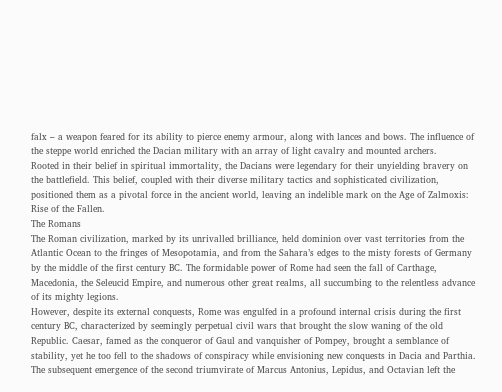falx – a weapon feared for its ability to pierce enemy armour, along with lances and bows. The influence of the steppe world enriched the Dacian military with an array of light cavalry and mounted archers.
Rooted in their belief in spiritual immortality, the Dacians were legendary for their unyielding bravery on the battlefield. This belief, coupled with their diverse military tactics and sophisticated civilization, positioned them as a pivotal force in the ancient world, leaving an indelible mark on the Age of Zalmoxis: Rise of the Fallen.
The Romans
The Roman civilization, marked by its unrivalled brilliance, held dominion over vast territories from the Atlantic Ocean to the fringes of Mesopotamia, and from the Sahara’s edges to the misty forests of Germany by the middle of the first century BC. The formidable power of Rome had seen the fall of Carthage, Macedonia, the Seleucid Empire, and numerous other great realms, all succumbing to the relentless advance of its mighty legions.
However, despite its external conquests, Rome was engulfed in a profound internal crisis during the first century BC, characterized by seemingly perpetual civil wars that brought the slow waning of the old Republic. Caesar, famed as the conqueror of Gaul and vanquisher of Pompey, brought a semblance of stability, yet he too fell to the shadows of conspiracy while envisioning new conquests in Dacia and Parthia. The subsequent emergence of the second triumvirate of Marcus Antonius, Lepidus, and Octavian left the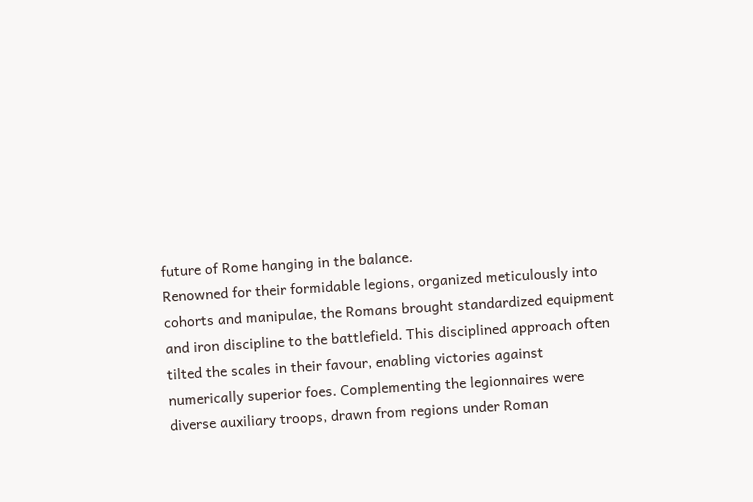future of Rome hanging in the balance.
Renowned for their formidable legions, organized meticulously into cohorts and manipulae, the Romans brought standardized equipment and iron discipline to the battlefield. This disciplined approach often tilted the scales in their favour, enabling victories against numerically superior foes. Complementing the legionnaires were diverse auxiliary troops, drawn from regions under Roman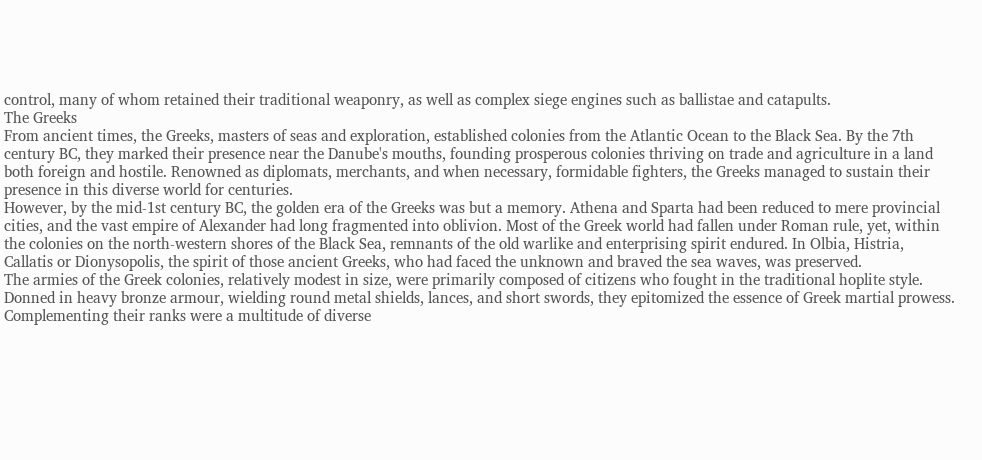control, many of whom retained their traditional weaponry, as well as complex siege engines such as ballistae and catapults.
The Greeks
From ancient times, the Greeks, masters of seas and exploration, established colonies from the Atlantic Ocean to the Black Sea. By the 7th century BC, they marked their presence near the Danube's mouths, founding prosperous colonies thriving on trade and agriculture in a land both foreign and hostile. Renowned as diplomats, merchants, and when necessary, formidable fighters, the Greeks managed to sustain their presence in this diverse world for centuries.
However, by the mid-1st century BC, the golden era of the Greeks was but a memory. Athena and Sparta had been reduced to mere provincial cities, and the vast empire of Alexander had long fragmented into oblivion. Most of the Greek world had fallen under Roman rule, yet, within the colonies on the north-western shores of the Black Sea, remnants of the old warlike and enterprising spirit endured. In Olbia, Histria, Callatis or Dionysopolis, the spirit of those ancient Greeks, who had faced the unknown and braved the sea waves, was preserved.
The armies of the Greek colonies, relatively modest in size, were primarily composed of citizens who fought in the traditional hoplite style. Donned in heavy bronze armour, wielding round metal shields, lances, and short swords, they epitomized the essence of Greek martial prowess. Complementing their ranks were a multitude of diverse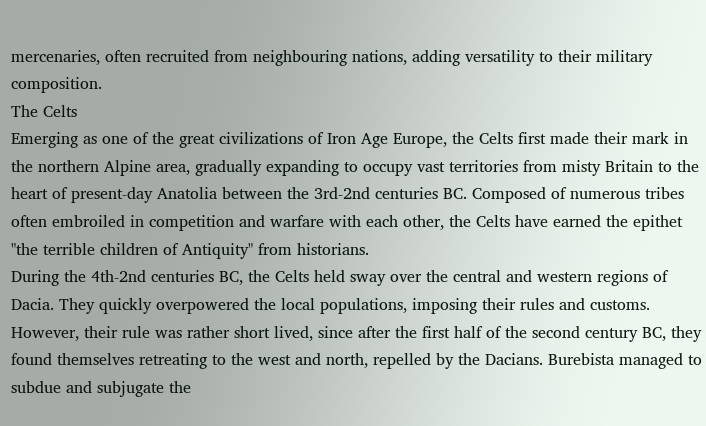mercenaries, often recruited from neighbouring nations, adding versatility to their military composition.
The Celts
Emerging as one of the great civilizations of Iron Age Europe, the Celts first made their mark in the northern Alpine area, gradually expanding to occupy vast territories from misty Britain to the heart of present-day Anatolia between the 3rd-2nd centuries BC. Composed of numerous tribes often embroiled in competition and warfare with each other, the Celts have earned the epithet "the terrible children of Antiquity" from historians.
During the 4th-2nd centuries BC, the Celts held sway over the central and western regions of Dacia. They quickly overpowered the local populations, imposing their rules and customs. However, their rule was rather short lived, since after the first half of the second century BC, they found themselves retreating to the west and north, repelled by the Dacians. Burebista managed to subdue and subjugate the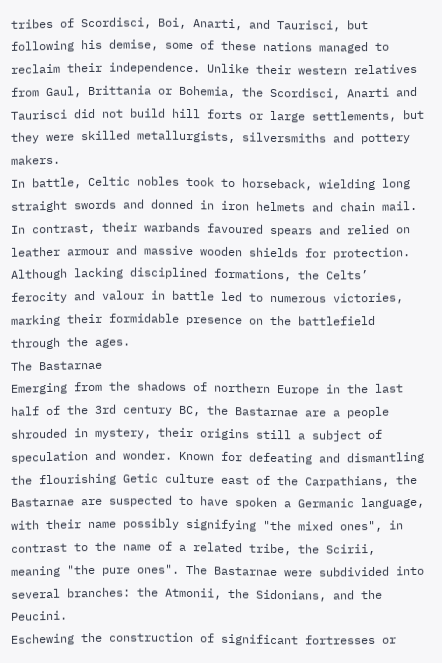tribes of Scordisci, Boi, Anarti, and Taurisci, but following his demise, some of these nations managed to reclaim their independence. Unlike their western relatives from Gaul, Brittania or Bohemia, the Scordisci, Anarti and Taurisci did not build hill forts or large settlements, but they were skilled metallurgists, silversmiths and pottery makers.
In battle, Celtic nobles took to horseback, wielding long straight swords and donned in iron helmets and chain mail. In contrast, their warbands favoured spears and relied on leather armour and massive wooden shields for protection. Although lacking disciplined formations, the Celts’ ferocity and valour in battle led to numerous victories, marking their formidable presence on the battlefield through the ages.
The Bastarnae
Emerging from the shadows of northern Europe in the last half of the 3rd century BC, the Bastarnae are a people shrouded in mystery, their origins still a subject of speculation and wonder. Known for defeating and dismantling the flourishing Getic culture east of the Carpathians, the Bastarnae are suspected to have spoken a Germanic language, with their name possibly signifying "the mixed ones", in contrast to the name of a related tribe, the Scirii, meaning "the pure ones". The Bastarnae were subdivided into several branches: the Atmonii, the Sidonians, and the Peucini.
Eschewing the construction of significant fortresses or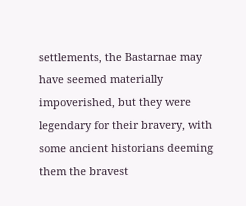settlements, the Bastarnae may have seemed materially impoverished, but they were legendary for their bravery, with some ancient historians deeming them the bravest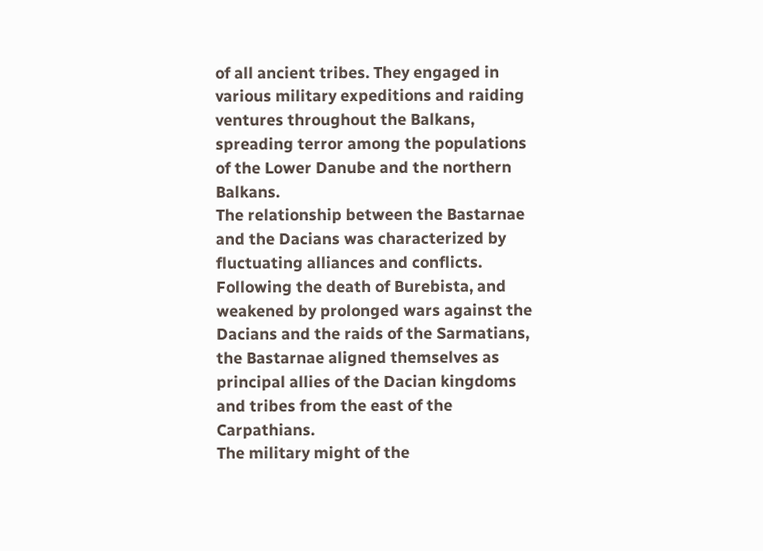of all ancient tribes. They engaged in various military expeditions and raiding ventures throughout the Balkans, spreading terror among the populations of the Lower Danube and the northern Balkans.
The relationship between the Bastarnae and the Dacians was characterized by fluctuating alliances and conflicts. Following the death of Burebista, and weakened by prolonged wars against the Dacians and the raids of the Sarmatians, the Bastarnae aligned themselves as principal allies of the Dacian kingdoms and tribes from the east of the Carpathians.
The military might of the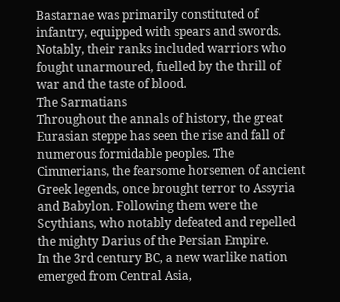Bastarnae was primarily constituted of infantry, equipped with spears and swords. Notably, their ranks included warriors who fought unarmoured, fuelled by the thrill of war and the taste of blood.
The Sarmatians
Throughout the annals of history, the great Eurasian steppe has seen the rise and fall of numerous formidable peoples. The Cimmerians, the fearsome horsemen of ancient Greek legends, once brought terror to Assyria and Babylon. Following them were the Scythians, who notably defeated and repelled the mighty Darius of the Persian Empire.
In the 3rd century BC, a new warlike nation emerged from Central Asia,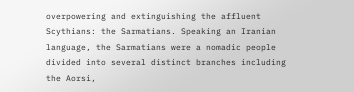overpowering and extinguishing the affluent Scythians: the Sarmatians. Speaking an Iranian language, the Sarmatians were a nomadic people divided into several distinct branches including the Aorsi,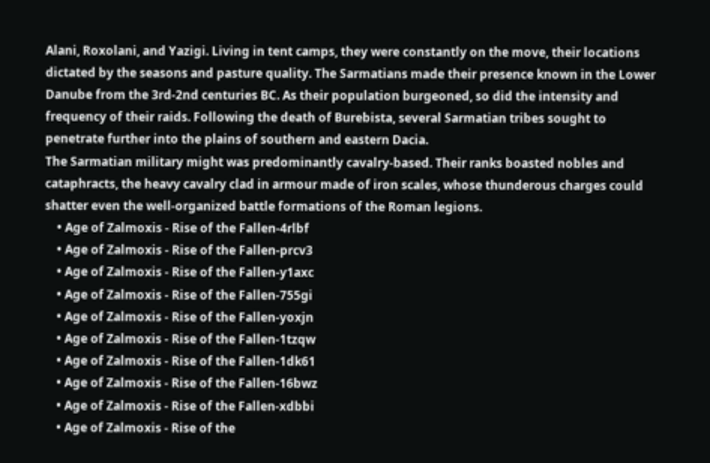Alani, Roxolani, and Yazigi. Living in tent camps, they were constantly on the move, their locations dictated by the seasons and pasture quality. The Sarmatians made their presence known in the Lower Danube from the 3rd-2nd centuries BC. As their population burgeoned, so did the intensity and frequency of their raids. Following the death of Burebista, several Sarmatian tribes sought to penetrate further into the plains of southern and eastern Dacia.
The Sarmatian military might was predominantly cavalry-based. Their ranks boasted nobles and cataphracts, the heavy cavalry clad in armour made of iron scales, whose thunderous charges could shatter even the well-organized battle formations of the Roman legions.
    • Age of Zalmoxis - Rise of the Fallen-4rlbf
    • Age of Zalmoxis - Rise of the Fallen-prcv3
    • Age of Zalmoxis - Rise of the Fallen-y1axc
    • Age of Zalmoxis - Rise of the Fallen-755gi
    • Age of Zalmoxis - Rise of the Fallen-yoxjn
    • Age of Zalmoxis - Rise of the Fallen-1tzqw
    • Age of Zalmoxis - Rise of the Fallen-1dk61
    • Age of Zalmoxis - Rise of the Fallen-16bwz
    • Age of Zalmoxis - Rise of the Fallen-xdbbi
    • Age of Zalmoxis - Rise of the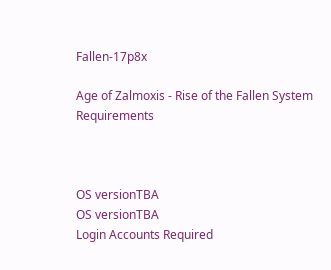Fallen-17p8x

Age of Zalmoxis - Rise of the Fallen System Requirements



OS versionTBA
OS versionTBA
Login Accounts Required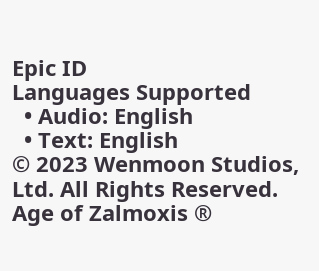Epic ID
Languages Supported
  • Audio: English
  • Text: English
© 2023 Wenmoon Studios, Ltd. All Rights Reserved. Age of Zalmoxis ®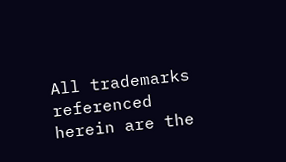All trademarks referenced herein are the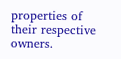properties of their respective owners.